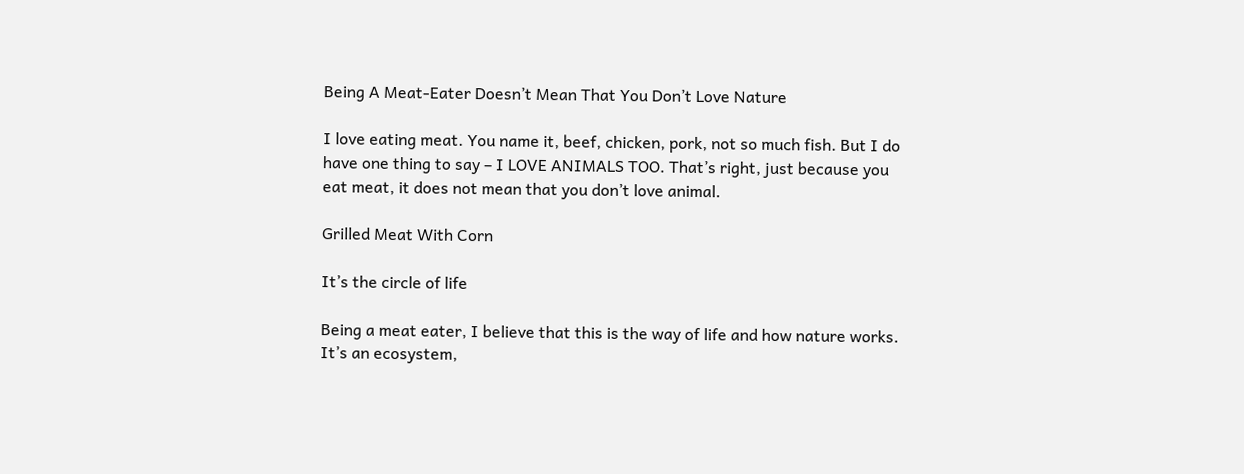Being A Meat-Eater Doesn’t Mean That You Don’t Love Nature

I love eating meat. You name it, beef, chicken, pork, not so much fish. But I do have one thing to say – I LOVE ANIMALS TOO. That’s right, just because you eat meat, it does not mean that you don’t love animal.

Grilled Meat With Corn

It’s the circle of life

Being a meat eater, I believe that this is the way of life and how nature works. It’s an ecosystem,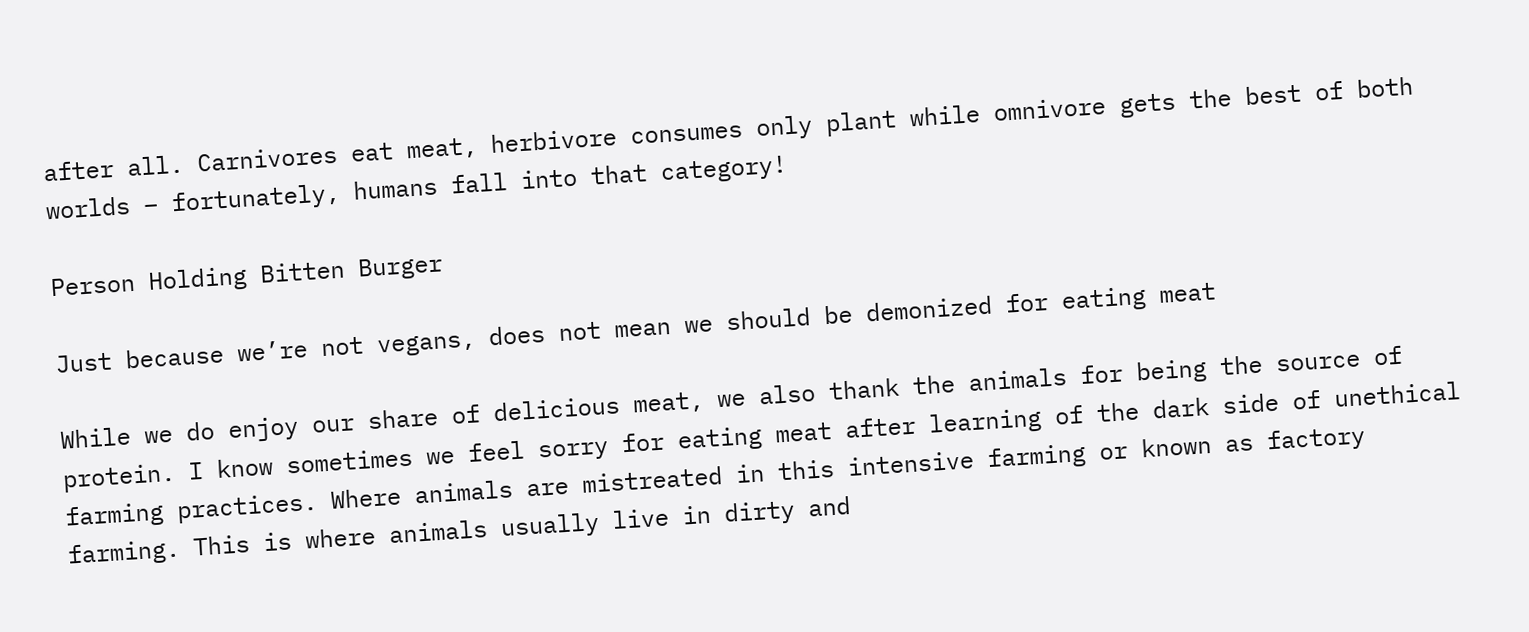after all. Carnivores eat meat, herbivore consumes only plant while omnivore gets the best of both worlds – fortunately, humans fall into that category!

Person Holding Bitten Burger

Just because we’re not vegans, does not mean we should be demonized for eating meat

While we do enjoy our share of delicious meat, we also thank the animals for being the source of protein. I know sometimes we feel sorry for eating meat after learning of the dark side of unethical farming practices. Where animals are mistreated in this intensive farming or known as factory farming. This is where animals usually live in dirty and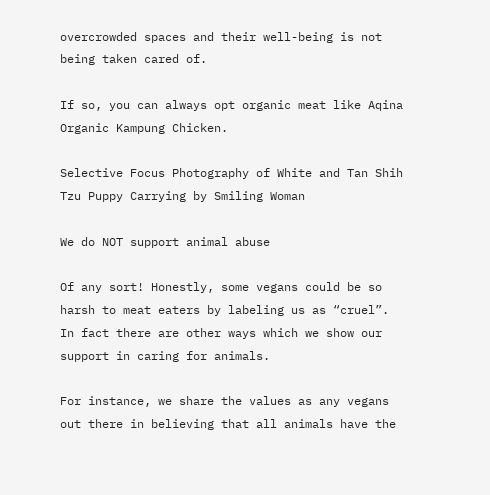overcrowded spaces and their well-being is not being taken cared of.

If so, you can always opt organic meat like Aqina Organic Kampung Chicken.

Selective Focus Photography of White and Tan Shih Tzu Puppy Carrying by Smiling Woman

We do NOT support animal abuse

Of any sort! Honestly, some vegans could be so harsh to meat eaters by labeling us as “cruel”. In fact there are other ways which we show our support in caring for animals.

For instance, we share the values as any vegans out there in believing that all animals have the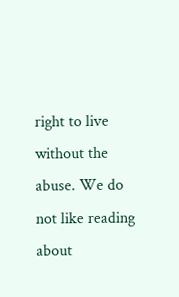right to live without the abuse. We do not like reading about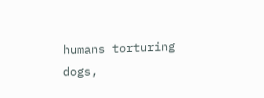humans torturing dogs,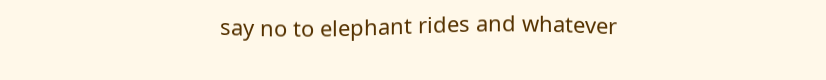say no to elephant rides and whatever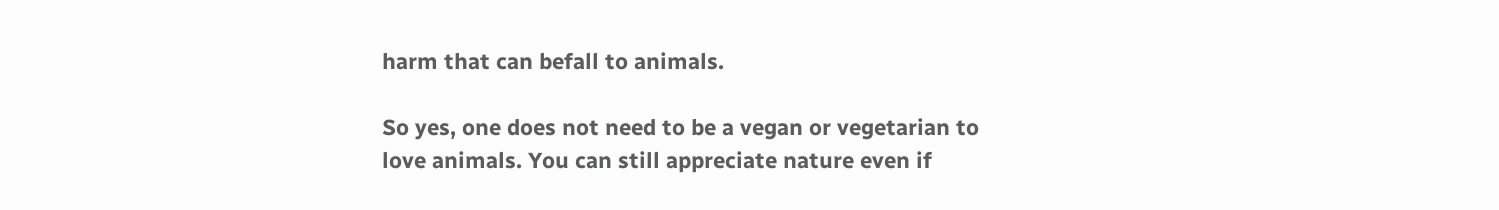harm that can befall to animals.

So yes, one does not need to be a vegan or vegetarian to love animals. You can still appreciate nature even if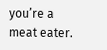you’re a meat eater.